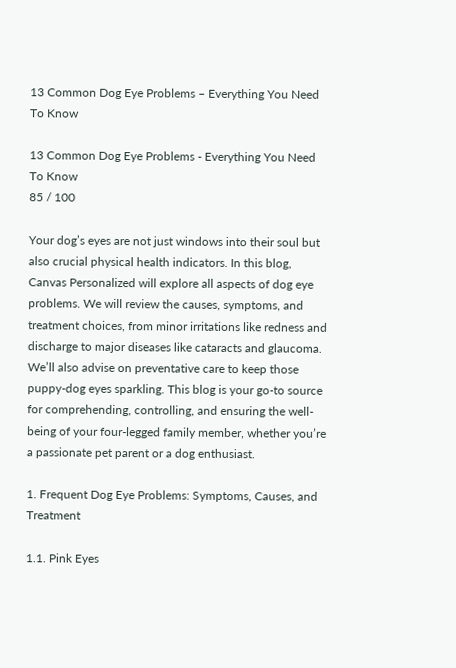13 Common Dog Eye Problems – Everything You Need To Know

13 Common Dog Eye Problems - Everything You Need To Know
85 / 100

Your dog’s eyes are not just windows into their soul but also crucial physical health indicators. In this blog, Canvas Personalized will explore all aspects of dog eye problems. We will review the causes, symptoms, and treatment choices, from minor irritations like redness and discharge to major diseases like cataracts and glaucoma. We’ll also advise on preventative care to keep those puppy-dog eyes sparkling. This blog is your go-to source for comprehending, controlling, and ensuring the well-being of your four-legged family member, whether you’re a passionate pet parent or a dog enthusiast.

1. Frequent Dog Eye Problems: Symptoms, Causes, and Treatment

1.1. Pink Eyes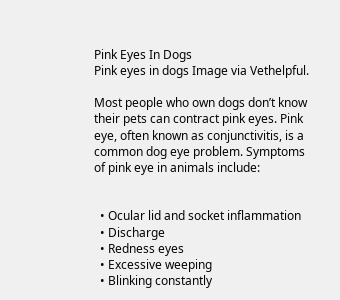Pink Eyes In Dogs
Pink eyes in dogs Image via Vethelpful.

Most people who own dogs don’t know their pets can contract pink eyes. Pink eye, often known as conjunctivitis, is a common dog eye problem. Symptoms of pink eye in animals include:


  • Ocular lid and socket inflammation
  • Discharge
  • Redness eyes
  • Excessive weeping
  • Blinking constantly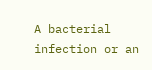A bacterial infection or an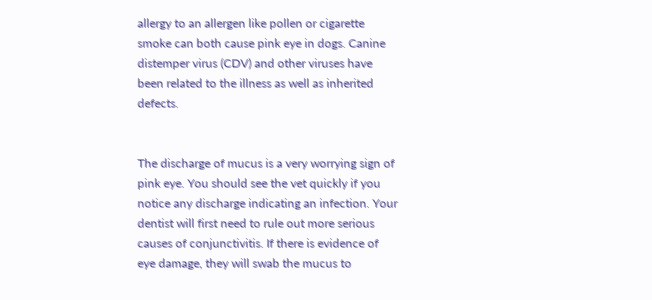allergy to an allergen like pollen or cigarette smoke can both cause pink eye in dogs. Canine distemper virus (CDV) and other viruses have been related to the illness as well as inherited defects.


The discharge of mucus is a very worrying sign of pink eye. You should see the vet quickly if you notice any discharge indicating an infection. Your dentist will first need to rule out more serious causes of conjunctivitis. If there is evidence of eye damage, they will swab the mucus to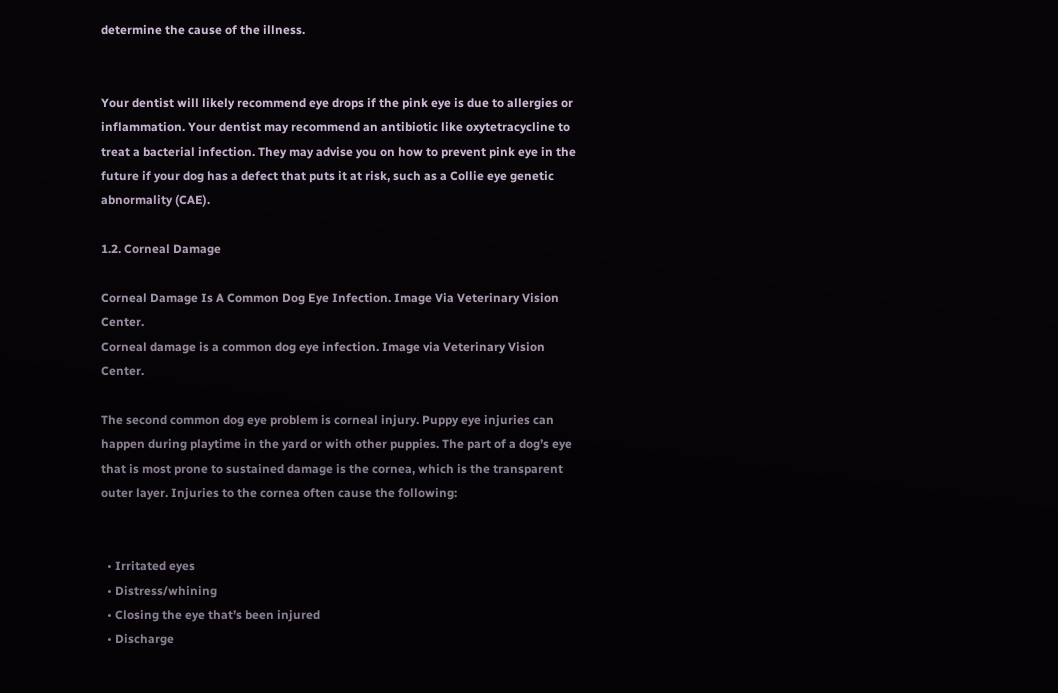determine the cause of the illness.


Your dentist will likely recommend eye drops if the pink eye is due to allergies or inflammation. Your dentist may recommend an antibiotic like oxytetracycline to treat a bacterial infection. They may advise you on how to prevent pink eye in the future if your dog has a defect that puts it at risk, such as a Collie eye genetic abnormality (CAE).

1.2. Corneal Damage

Corneal Damage Is A Common Dog Eye Infection. Image Via Veterinary Vision Center.
Corneal damage is a common dog eye infection. Image via Veterinary Vision Center.

The second common dog eye problem is corneal injury. Puppy eye injuries can happen during playtime in the yard or with other puppies. The part of a dog’s eye that is most prone to sustained damage is the cornea, which is the transparent outer layer. Injuries to the cornea often cause the following:


  • Irritated eyes
  • Distress/whining
  • Closing the eye that’s been injured
  • Discharge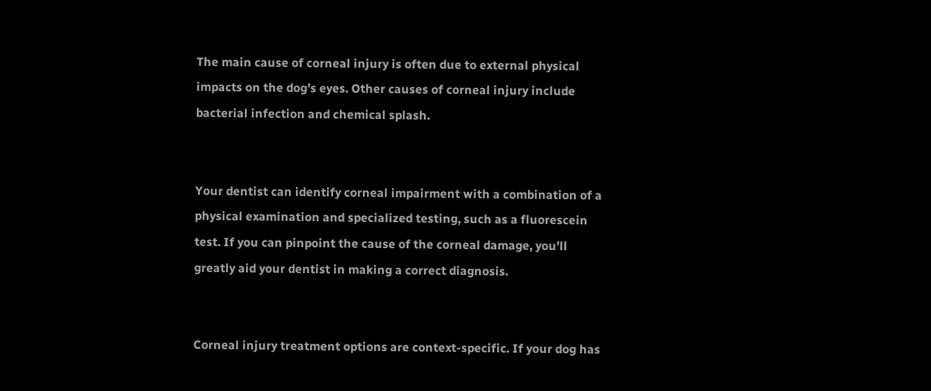The main cause of corneal injury is often due to external physical impacts on the dog’s eyes. Other causes of corneal injury include bacterial infection and chemical splash.


Your dentist can identify corneal impairment with a combination of a physical examination and specialized testing, such as a fluorescein test. If you can pinpoint the cause of the corneal damage, you’ll greatly aid your dentist in making a correct diagnosis.


Corneal injury treatment options are context-specific. If your dog has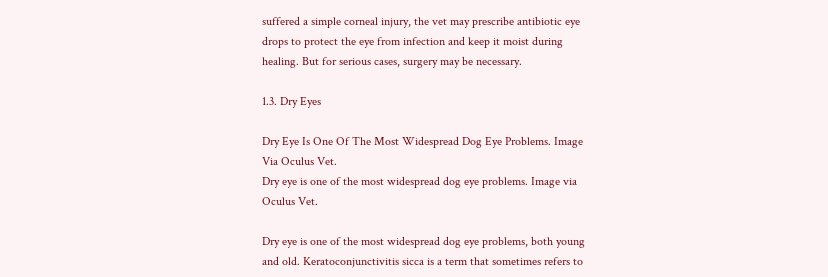suffered a simple corneal injury, the vet may prescribe antibiotic eye drops to protect the eye from infection and keep it moist during healing. But for serious cases, surgery may be necessary.

1.3. Dry Eyes

Dry Eye Is One Of The Most Widespread Dog Eye Problems. Image Via Oculus Vet.
Dry eye is one of the most widespread dog eye problems. Image via Oculus Vet.

Dry eye is one of the most widespread dog eye problems, both young and old. Keratoconjunctivitis sicca is a term that sometimes refers to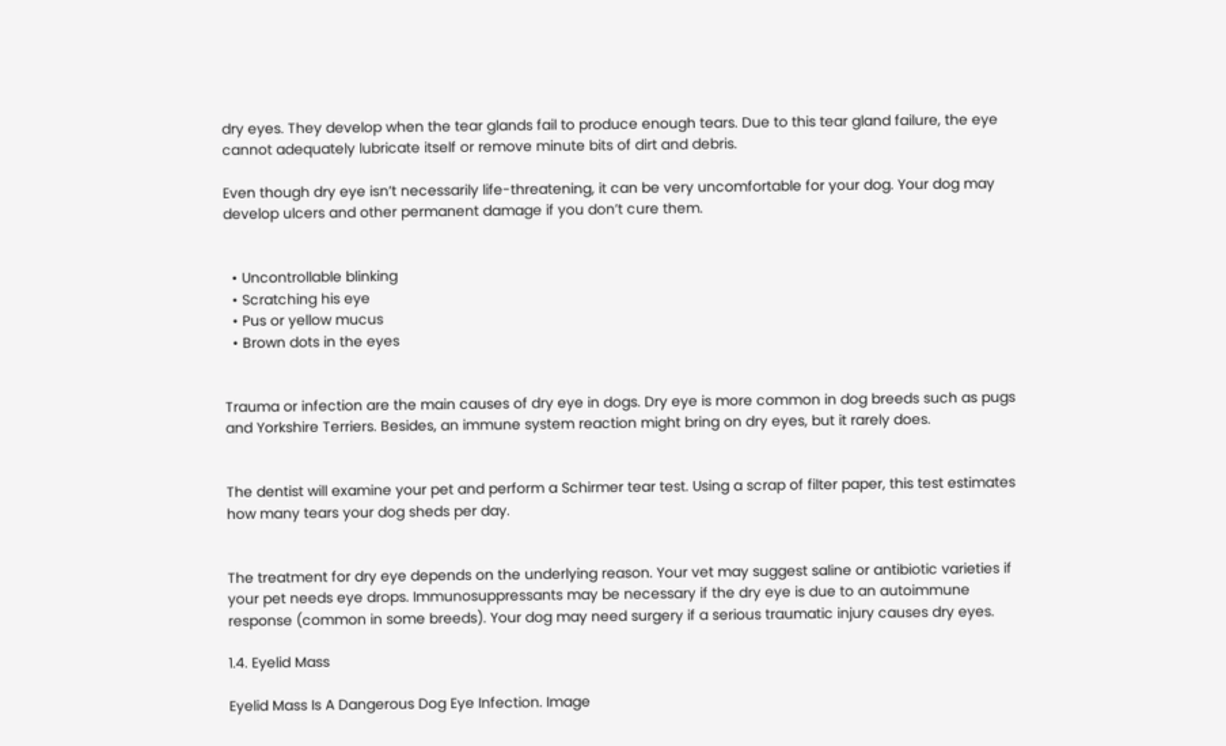dry eyes. They develop when the tear glands fail to produce enough tears. Due to this tear gland failure, the eye cannot adequately lubricate itself or remove minute bits of dirt and debris.

Even though dry eye isn’t necessarily life-threatening, it can be very uncomfortable for your dog. Your dog may develop ulcers and other permanent damage if you don’t cure them.


  • Uncontrollable blinking
  • Scratching his eye
  • Pus or yellow mucus
  • Brown dots in the eyes


Trauma or infection are the main causes of dry eye in dogs. Dry eye is more common in dog breeds such as pugs and Yorkshire Terriers. Besides, an immune system reaction might bring on dry eyes, but it rarely does.


The dentist will examine your pet and perform a Schirmer tear test. Using a scrap of filter paper, this test estimates how many tears your dog sheds per day.


The treatment for dry eye depends on the underlying reason. Your vet may suggest saline or antibiotic varieties if your pet needs eye drops. Immunosuppressants may be necessary if the dry eye is due to an autoimmune response (common in some breeds). Your dog may need surgery if a serious traumatic injury causes dry eyes.

1.4. Eyelid Mass

Eyelid Mass Is A Dangerous Dog Eye Infection. Image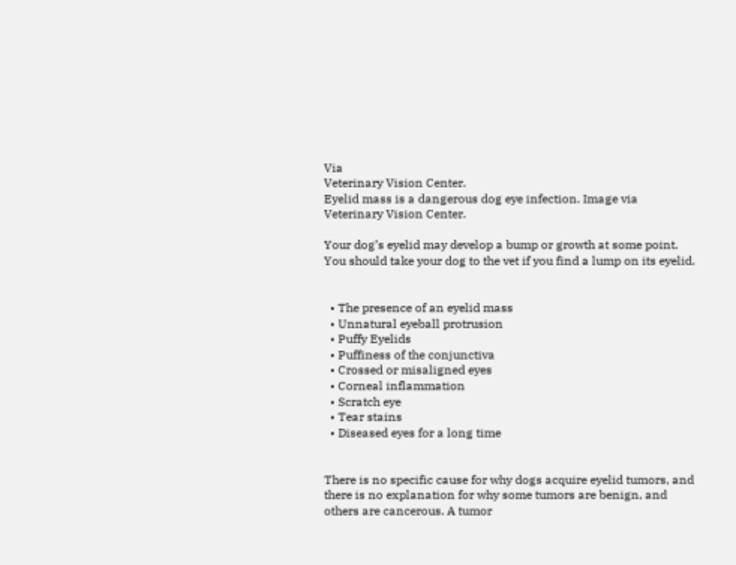Via
Veterinary Vision Center.
Eyelid mass is a dangerous dog eye infection. Image via Veterinary Vision Center.

Your dog’s eyelid may develop a bump or growth at some point. You should take your dog to the vet if you find a lump on its eyelid.


  • The presence of an eyelid mass
  • Unnatural eyeball protrusion
  • Puffy Eyelids
  • Puffiness of the conjunctiva
  • Crossed or misaligned eyes
  • Corneal inflammation
  • Scratch eye
  • Tear stains
  • Diseased eyes for a long time


There is no specific cause for why dogs acquire eyelid tumors, and there is no explanation for why some tumors are benign, and others are cancerous. A tumor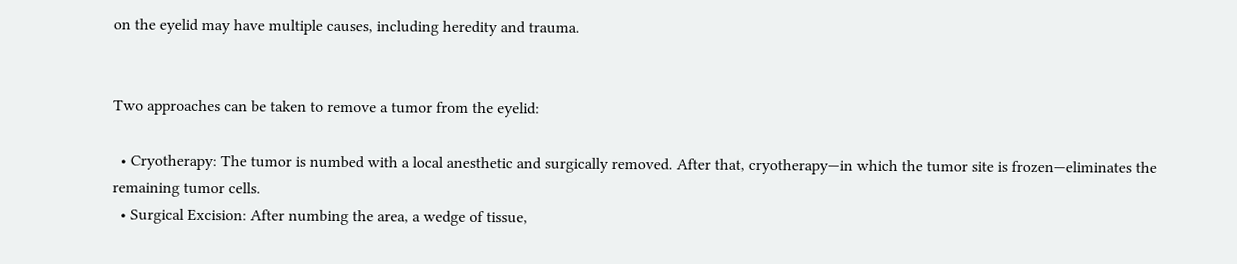on the eyelid may have multiple causes, including heredity and trauma.


Two approaches can be taken to remove a tumor from the eyelid:

  • Cryotherapy: The tumor is numbed with a local anesthetic and surgically removed. After that, cryotherapy—in which the tumor site is frozen—eliminates the remaining tumor cells.
  • Surgical Excision: After numbing the area, a wedge of tissue,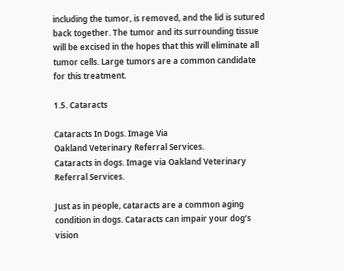including the tumor, is removed, and the lid is sutured back together. The tumor and its surrounding tissue will be excised in the hopes that this will eliminate all tumor cells. Large tumors are a common candidate for this treatment.

1.5. Cataracts

Cataracts In Dogs. Image Via
Oakland Veterinary Referral Services.
Cataracts in dogs. Image via Oakland Veterinary Referral Services.

Just as in people, cataracts are a common aging condition in dogs. Cataracts can impair your dog’s vision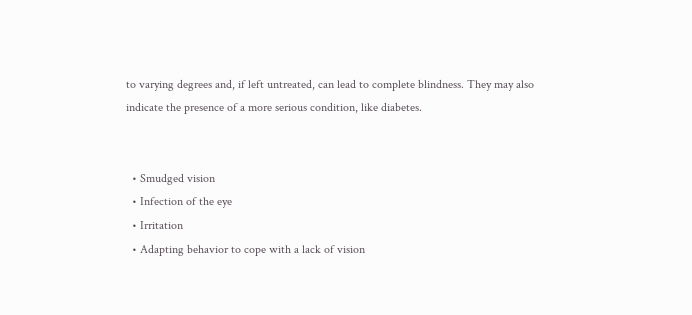to varying degrees and, if left untreated, can lead to complete blindness. They may also indicate the presence of a more serious condition, like diabetes.


  • Smudged vision
  • Infection of the eye
  • Irritation
  • Adapting behavior to cope with a lack of vision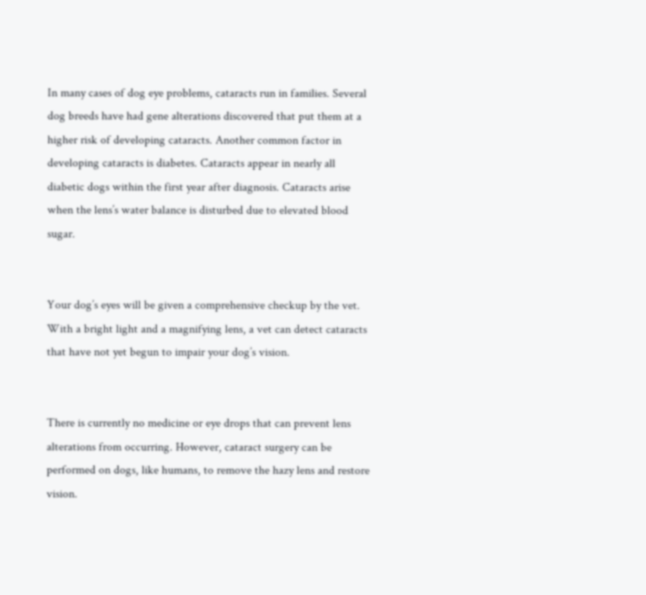In many cases of dog eye problems, cataracts run in families. Several dog breeds have had gene alterations discovered that put them at a higher risk of developing cataracts. Another common factor in developing cataracts is diabetes. Cataracts appear in nearly all diabetic dogs within the first year after diagnosis. Cataracts arise when the lens’s water balance is disturbed due to elevated blood sugar.


Your dog’s eyes will be given a comprehensive checkup by the vet. With a bright light and a magnifying lens, a vet can detect cataracts that have not yet begun to impair your dog’s vision.


There is currently no medicine or eye drops that can prevent lens alterations from occurring. However, cataract surgery can be performed on dogs, like humans, to remove the hazy lens and restore vision.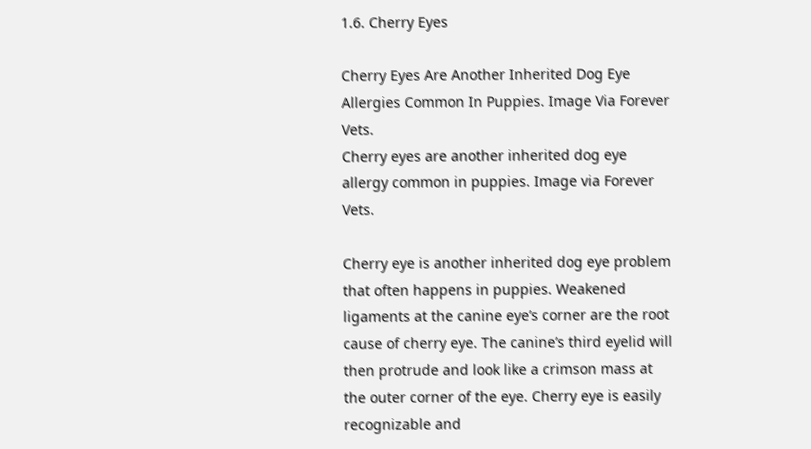1.6. Cherry Eyes

Cherry Eyes Are Another Inherited Dog Eye Allergies Common In Puppies. Image Via Forever Vets.
Cherry eyes are another inherited dog eye allergy common in puppies. Image via Forever Vets.

Cherry eye is another inherited dog eye problem that often happens in puppies. Weakened ligaments at the canine eye’s corner are the root cause of cherry eye. The canine’s third eyelid will then protrude and look like a crimson mass at the outer corner of the eye. Cherry eye is easily recognizable and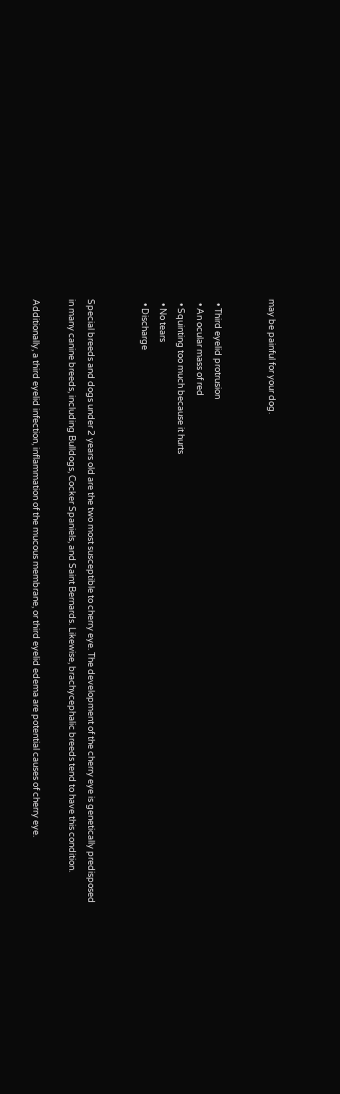may be painful for your dog.


  • Third eyelid protrusion
  • An ocular mass of red
  • Squinting too much because it hurts
  • No tears
  • Discharge


Special breeds and dogs under 2 years old are the two most susceptible to cherry eye. The development of the cherry eye is genetically predisposed in many canine breeds, including Bulldogs, Cocker Spaniels, and Saint Bernards. Likewise, brachycephalic breeds tend to have this condition.

Additionally, a third eyelid infection, inflammation of the mucous membrane, or third eyelid edema are potential causes of cherry eye.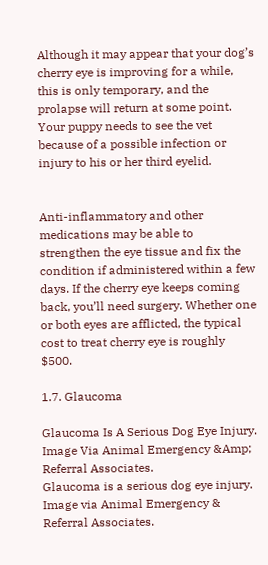Although it may appear that your dog’s cherry eye is improving for a while, this is only temporary, and the prolapse will return at some point. Your puppy needs to see the vet because of a possible infection or injury to his or her third eyelid.


Anti-inflammatory and other medications may be able to strengthen the eye tissue and fix the condition if administered within a few days. If the cherry eye keeps coming back, you’ll need surgery. Whether one or both eyes are afflicted, the typical cost to treat cherry eye is roughly $500.

1.7. Glaucoma

Glaucoma Is A Serious Dog Eye Injury. Image Via Animal Emergency &Amp; Referral Associates.
Glaucoma is a serious dog eye injury. Image via Animal Emergency & Referral Associates.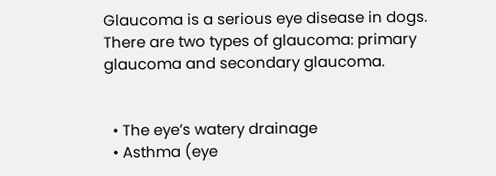Glaucoma is a serious eye disease in dogs. There are two types of glaucoma: primary glaucoma and secondary glaucoma.


  • The eye’s watery drainage
  • Asthma (eye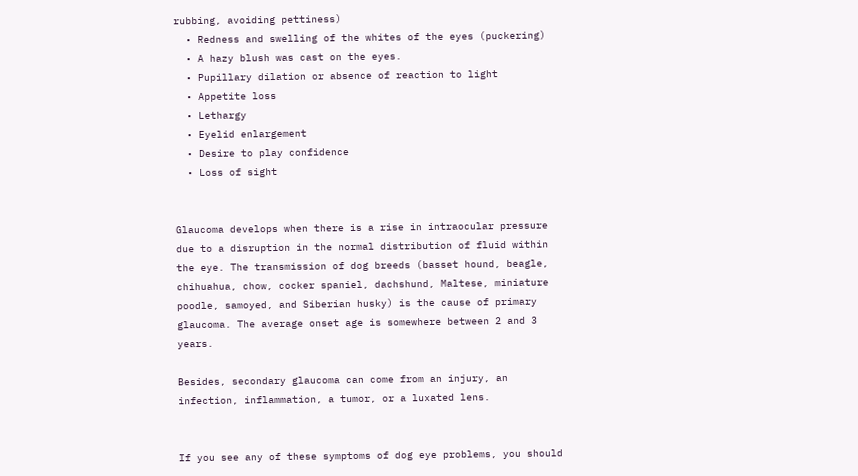rubbing, avoiding pettiness)
  • Redness and swelling of the whites of the eyes (puckering)
  • A hazy blush was cast on the eyes.
  • Pupillary dilation or absence of reaction to light
  • Appetite loss
  • Lethargy
  • Eyelid enlargement
  • Desire to play confidence
  • Loss of sight


Glaucoma develops when there is a rise in intraocular pressure due to a disruption in the normal distribution of fluid within the eye. The transmission of dog breeds (basset hound, beagle, chihuahua, chow, cocker spaniel, dachshund, Maltese, miniature poodle, samoyed, and Siberian husky) is the cause of primary glaucoma. The average onset age is somewhere between 2 and 3 years.

Besides, secondary glaucoma can come from an injury, an infection, inflammation, a tumor, or a luxated lens.


If you see any of these symptoms of dog eye problems, you should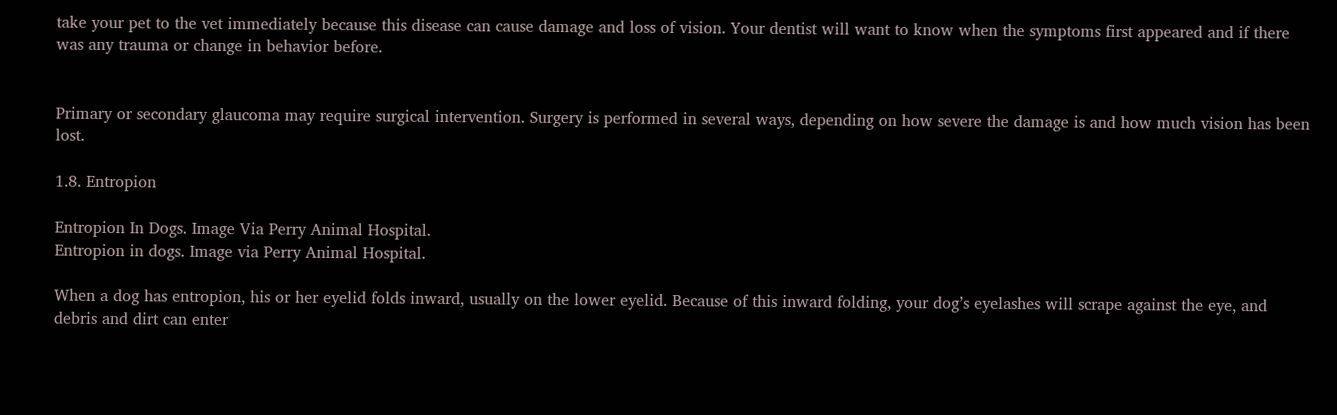take your pet to the vet immediately because this disease can cause damage and loss of vision. Your dentist will want to know when the symptoms first appeared and if there was any trauma or change in behavior before.


Primary or secondary glaucoma may require surgical intervention. Surgery is performed in several ways, depending on how severe the damage is and how much vision has been lost.

1.8. Entropion

Entropion In Dogs. Image Via Perry Animal Hospital.
Entropion in dogs. Image via Perry Animal Hospital.

When a dog has entropion, his or her eyelid folds inward, usually on the lower eyelid. Because of this inward folding, your dog’s eyelashes will scrape against the eye, and debris and dirt can enter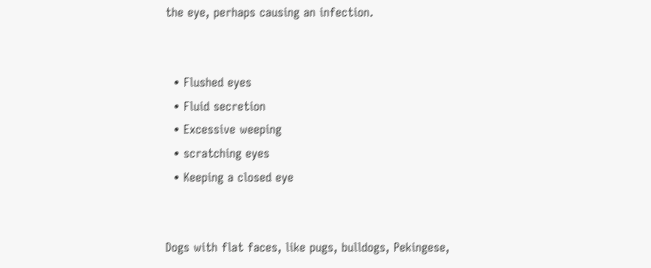the eye, perhaps causing an infection.


  • Flushed eyes
  • Fluid secretion
  • Excessive weeping
  • scratching eyes
  • Keeping a closed eye


Dogs with flat faces, like pugs, bulldogs, Pekingese,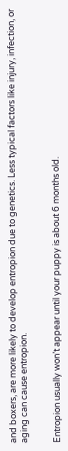and boxers, are more likely to develop entropion due to genetics. Less typical factors like injury, infection, or aging can cause entropion.


Entropion usually won’t appear until your puppy is about 6 months old.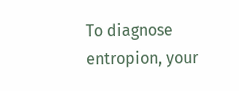To diagnose entropion, your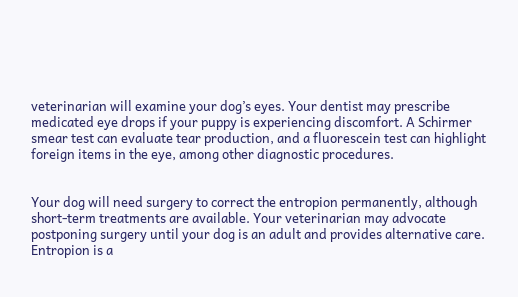veterinarian will examine your dog’s eyes. Your dentist may prescribe medicated eye drops if your puppy is experiencing discomfort. A Schirmer smear test can evaluate tear production, and a fluorescein test can highlight foreign items in the eye, among other diagnostic procedures.


Your dog will need surgery to correct the entropion permanently, although short-term treatments are available. Your veterinarian may advocate postponing surgery until your dog is an adult and provides alternative care. Entropion is a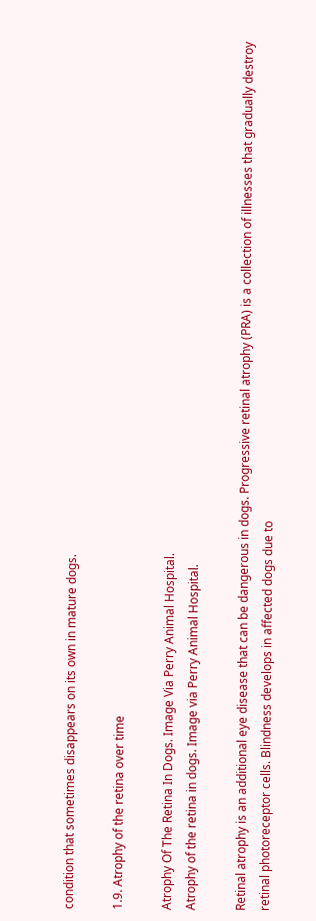condition that sometimes disappears on its own in mature dogs.

1.9. Atrophy of the retina over time

Atrophy Of The Retina In Dogs. Image Via Perry Animal Hospital.
Atrophy of the retina in dogs. Image via Perry Animal Hospital.

Retinal atrophy is an additional eye disease that can be dangerous in dogs. Progressive retinal atrophy (PRA) is a collection of illnesses that gradually destroy retinal photoreceptor cells. Blindness develops in affected dogs due to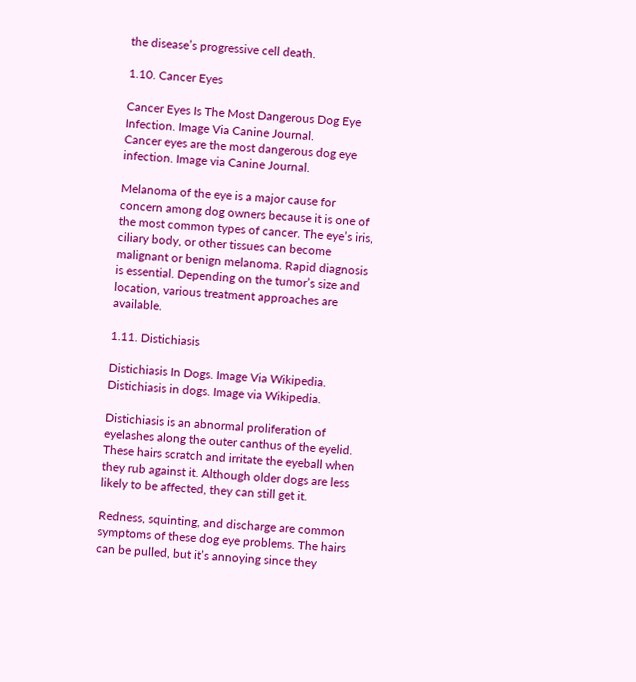the disease’s progressive cell death.

1.10. Cancer Eyes

Cancer Eyes Is The Most Dangerous Dog Eye Infection. Image Via Canine Journal.
Cancer eyes are the most dangerous dog eye infection. Image via Canine Journal.

Melanoma of the eye is a major cause for concern among dog owners because it is one of the most common types of cancer. The eye’s iris, ciliary body, or other tissues can become malignant or benign melanoma. Rapid diagnosis is essential. Depending on the tumor’s size and location, various treatment approaches are available.

1.11. Distichiasis

Distichiasis In Dogs. Image Via Wikipedia.
Distichiasis in dogs. Image via Wikipedia.

Distichiasis is an abnormal proliferation of eyelashes along the outer canthus of the eyelid. These hairs scratch and irritate the eyeball when they rub against it. Although older dogs are less likely to be affected, they can still get it.

Redness, squinting, and discharge are common symptoms of these dog eye problems. The hairs can be pulled, but it’s annoying since they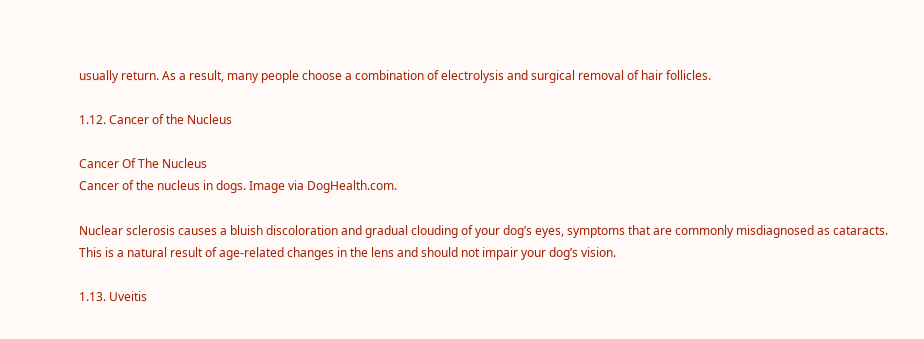usually return. As a result, many people choose a combination of electrolysis and surgical removal of hair follicles.

1.12. Cancer of the Nucleus

Cancer Of The Nucleus
Cancer of the nucleus in dogs. Image via DogHealth.com.

Nuclear sclerosis causes a bluish discoloration and gradual clouding of your dog’s eyes, symptoms that are commonly misdiagnosed as cataracts. This is a natural result of age-related changes in the lens and should not impair your dog’s vision.

1.13. Uveitis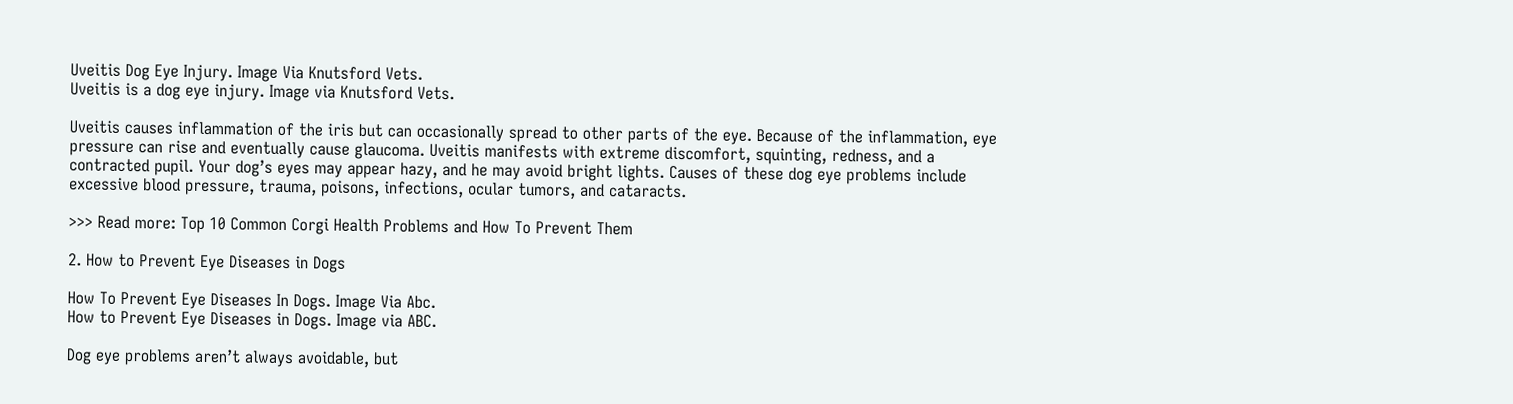Uveitis Dog Eye Injury. Image Via Knutsford Vets.
Uveitis is a dog eye injury. Image via Knutsford Vets.

Uveitis causes inflammation of the iris but can occasionally spread to other parts of the eye. Because of the inflammation, eye pressure can rise and eventually cause glaucoma. Uveitis manifests with extreme discomfort, squinting, redness, and a contracted pupil. Your dog’s eyes may appear hazy, and he may avoid bright lights. Causes of these dog eye problems include excessive blood pressure, trauma, poisons, infections, ocular tumors, and cataracts.

>>> Read more: Top 10 Common Corgi Health Problems and How To Prevent Them

2. How to Prevent Eye Diseases in Dogs

How To Prevent Eye Diseases In Dogs. Image Via Abc.
How to Prevent Eye Diseases in Dogs. Image via ABC.

Dog eye problems aren’t always avoidable, but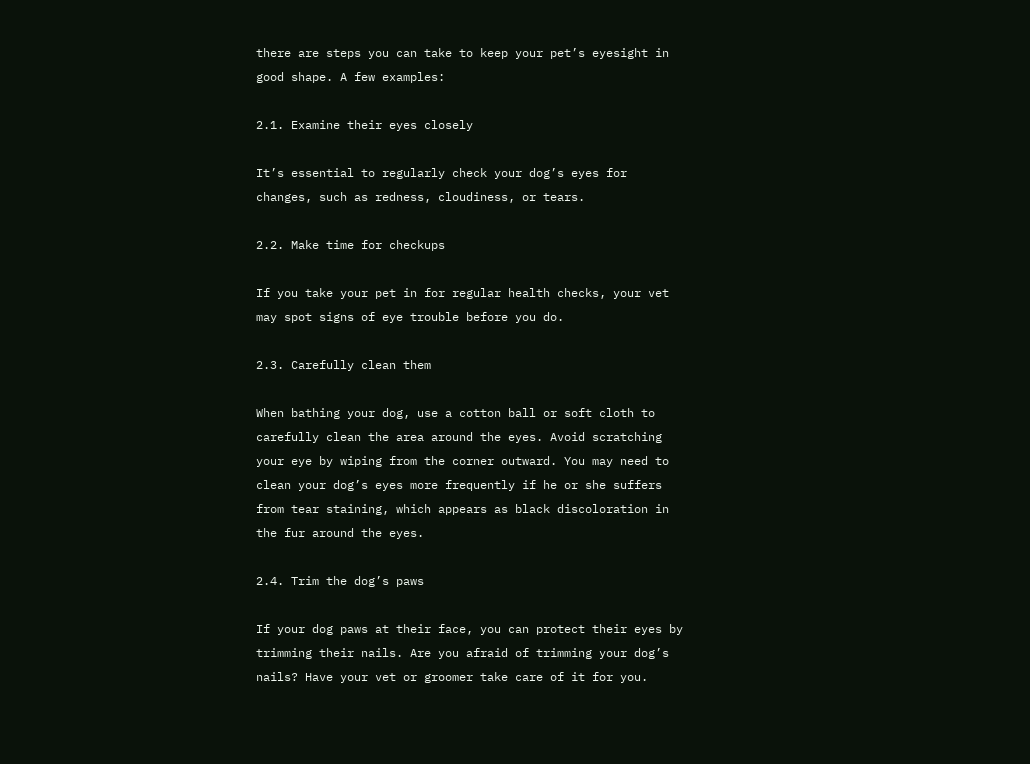there are steps you can take to keep your pet’s eyesight in good shape. A few examples:

2.1. Examine their eyes closely

It’s essential to regularly check your dog’s eyes for changes, such as redness, cloudiness, or tears.

2.2. Make time for checkups

If you take your pet in for regular health checks, your vet may spot signs of eye trouble before you do.

2.3. Carefully clean them

When bathing your dog, use a cotton ball or soft cloth to carefully clean the area around the eyes. Avoid scratching your eye by wiping from the corner outward. You may need to clean your dog’s eyes more frequently if he or she suffers from tear staining, which appears as black discoloration in the fur around the eyes.

2.4. Trim the dog’s paws

If your dog paws at their face, you can protect their eyes by trimming their nails. Are you afraid of trimming your dog’s nails? Have your vet or groomer take care of it for you.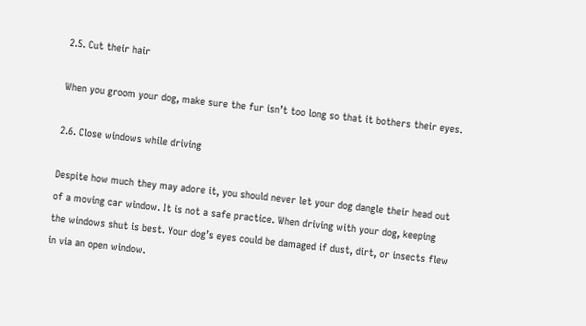2.5. Cut their hair

When you groom your dog, make sure the fur isn’t too long so that it bothers their eyes.

2.6. Close windows while driving

Despite how much they may adore it, you should never let your dog dangle their head out of a moving car window. It is not a safe practice. When driving with your dog, keeping the windows shut is best. Your dog’s eyes could be damaged if dust, dirt, or insects flew in via an open window.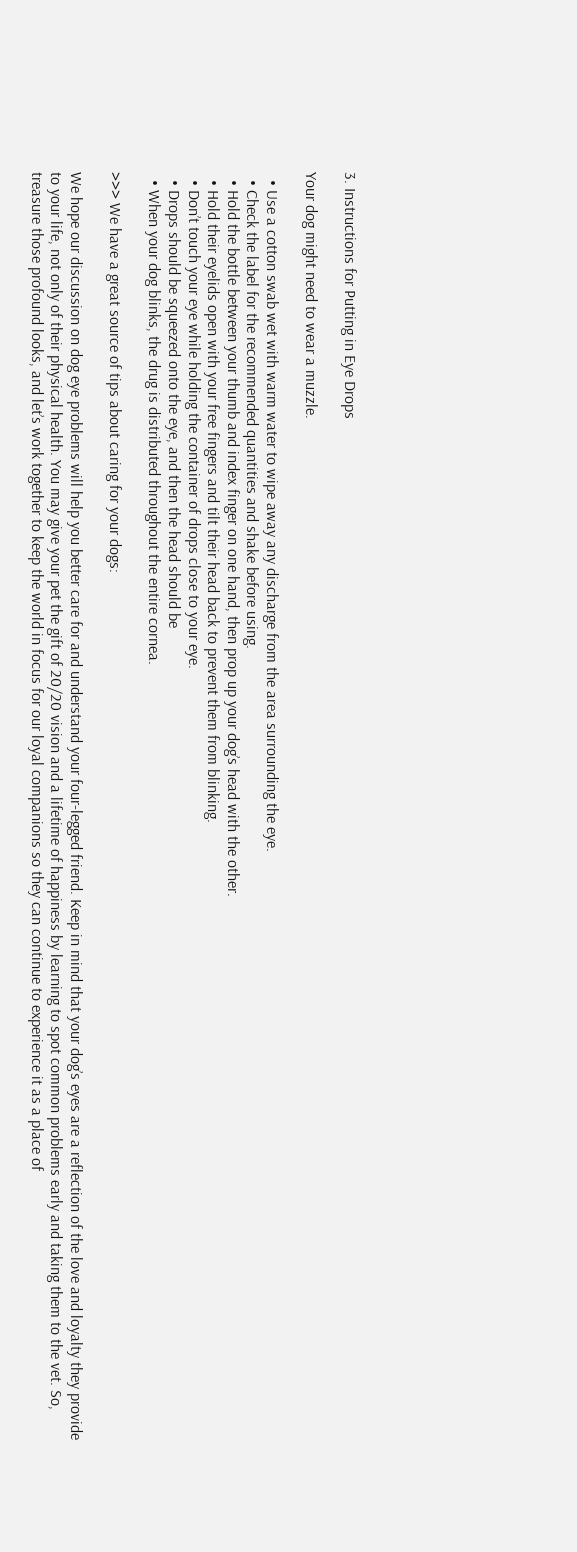3. Instructions for Putting in Eye Drops

Your dog might need to wear a muzzle.

  • Use a cotton swab wet with warm water to wipe away any discharge from the area surrounding the eye.
  • Check the label for the recommended quantities and shake before using.
  • Hold the bottle between your thumb and index finger on one hand, then prop up your dog’s head with the other.
  • Hold their eyelids open with your free fingers and tilt their head back to prevent them from blinking.
  • Don’t touch your eye while holding the container of drops close to your eye.
  • Drops should be squeezed onto the eye, and then the head should be
  • When your dog blinks, the drug is distributed throughout the entire cornea.

>>> We have a great source of tips about caring for your dogs:

We hope our discussion on dog eye problems will help you better care for and understand your four-legged friend. Keep in mind that your dog’s eyes are a reflection of the love and loyalty they provide to your life, not only of their physical health. You may give your pet the gift of 20/20 vision and a lifetime of happiness by learning to spot common problems early and taking them to the vet. So, treasure those profound looks, and let’s work together to keep the world in focus for our loyal companions so they can continue to experience it as a place of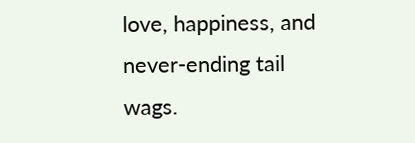love, happiness, and never-ending tail wags.